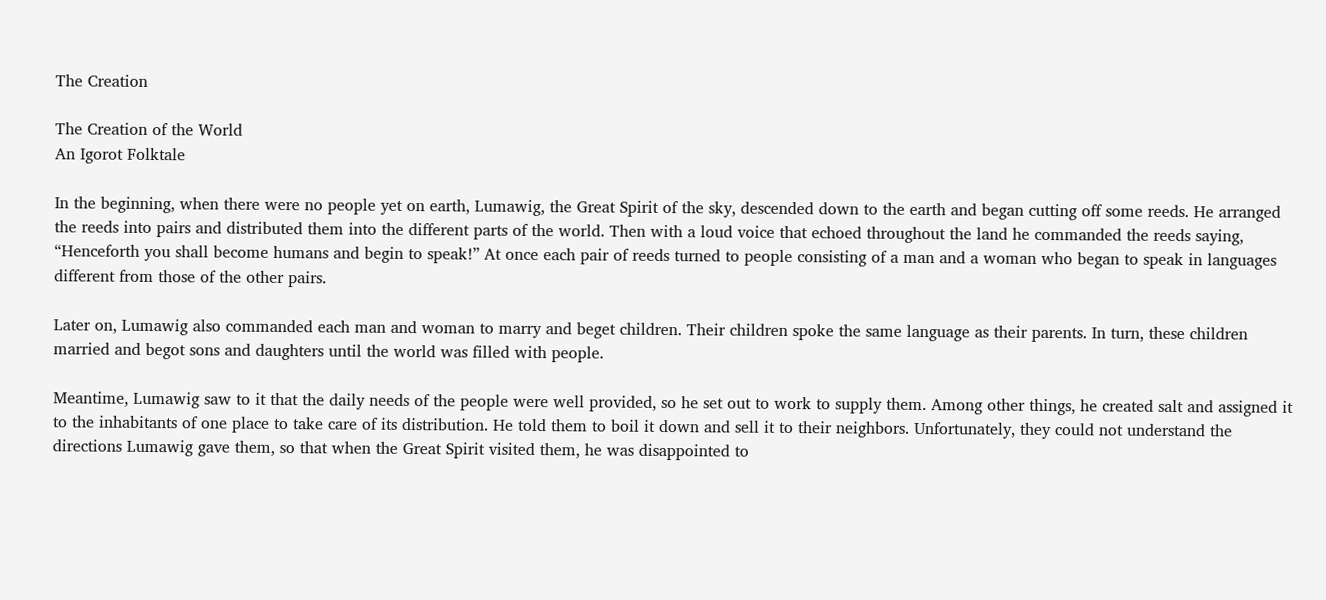The Creation

The Creation of the World
An Igorot Folktale

In the beginning, when there were no people yet on earth, Lumawig, the Great Spirit of the sky, descended down to the earth and began cutting off some reeds. He arranged the reeds into pairs and distributed them into the different parts of the world. Then with a loud voice that echoed throughout the land he commanded the reeds saying, “Henceforth you shall become humans and begin to speak!” At once each pair of reeds turned to people consisting of a man and a woman who began to speak in languages different from those of the other pairs.

Later on, Lumawig also commanded each man and woman to marry and beget children. Their children spoke the same language as their parents. In turn, these children married and begot sons and daughters until the world was filled with people.

Meantime, Lumawig saw to it that the daily needs of the people were well provided, so he set out to work to supply them. Among other things, he created salt and assigned it to the inhabitants of one place to take care of its distribution. He told them to boil it down and sell it to their neighbors. Unfortunately, they could not understand the directions Lumawig gave them, so that when the Great Spirit visited them, he was disappointed to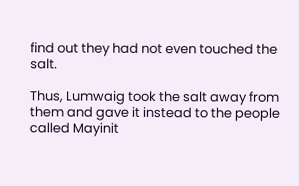find out they had not even touched the salt.

Thus, Lumwaig took the salt away from them and gave it instead to the people called Mayinit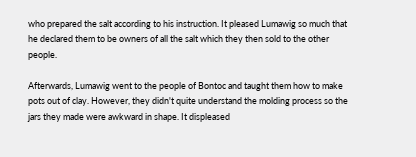who prepared the salt according to his instruction. It pleased Lumawig so much that he declared them to be owners of all the salt which they then sold to the other people.

Afterwards, Lumawig went to the people of Bontoc and taught them how to make pots out of clay. However, they didn't quite understand the molding process so the jars they made were awkward in shape. It displeased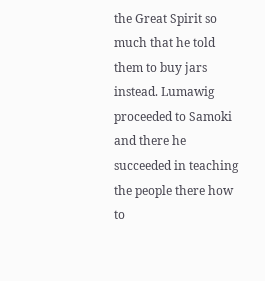the Great Spirit so much that he told them to buy jars instead. Lumawig proceeded to Samoki and there he succeeded in teaching the people there how to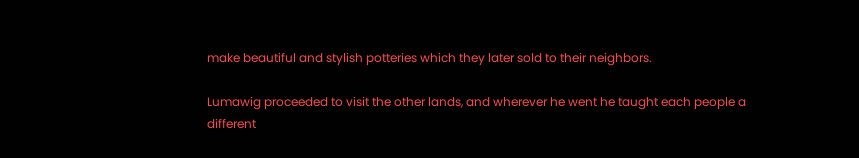make beautiful and stylish potteries which they later sold to their neighbors.

Lumawig proceeded to visit the other lands, and wherever he went he taught each people a different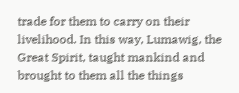trade for them to carry on their livelihood. In this way, Lumawig, the Great Spirit, taught mankind and brought to them all the things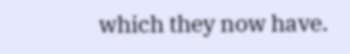which they now have.